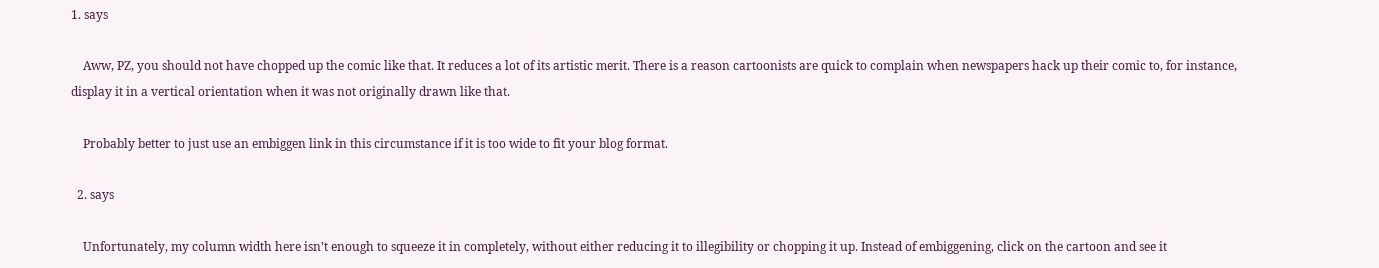1. says

    Aww, PZ, you should not have chopped up the comic like that. It reduces a lot of its artistic merit. There is a reason cartoonists are quick to complain when newspapers hack up their comic to, for instance, display it in a vertical orientation when it was not originally drawn like that.

    Probably better to just use an embiggen link in this circumstance if it is too wide to fit your blog format.

  2. says

    Unfortunately, my column width here isn’t enough to squeeze it in completely, without either reducing it to illegibility or chopping it up. Instead of embiggening, click on the cartoon and see it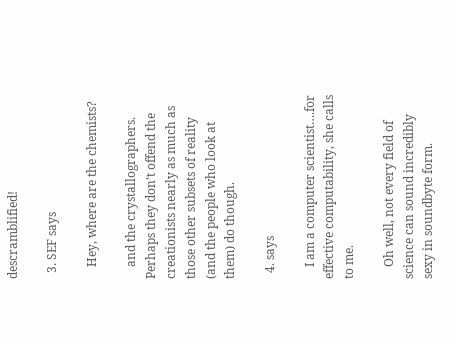descramblified!

  3. SEF says

    Hey, where are the chemists?

    and the crystallographers. Perhaps they don’t offend the creationists nearly as much as those other subsets of reality (and the people who look at them) do though.

  4. says

    I am a computer scientist….for effective computability, she calls to me.

    Oh well, not every field of science can sound incredibly sexy in soundbyte form.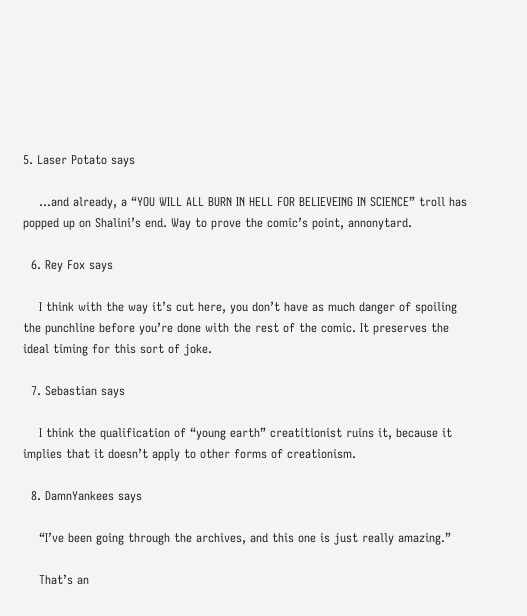5. Laser Potato says

    …and already, a “YOU WILL ALL BURN IN HELL FOR BELIEVEING IN SCIENCE” troll has popped up on Shalini’s end. Way to prove the comic’s point, annonytard.

  6. Rey Fox says

    I think with the way it’s cut here, you don’t have as much danger of spoiling the punchline before you’re done with the rest of the comic. It preserves the ideal timing for this sort of joke.

  7. Sebastian says

    I think the qualification of “young earth” creatitionist ruins it, because it implies that it doesn’t apply to other forms of creationism.

  8. DamnYankees says

    “I’ve been going through the archives, and this one is just really amazing.”

    That’s an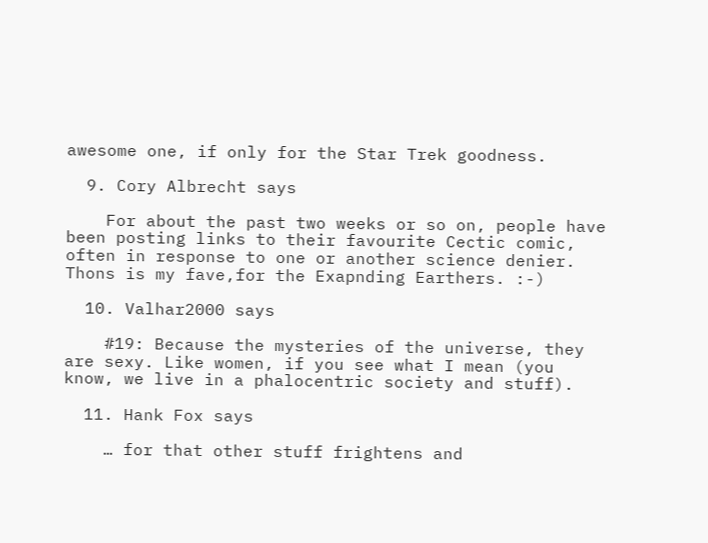awesome one, if only for the Star Trek goodness.

  9. Cory Albrecht says

    For about the past two weeks or so on, people have been posting links to their favourite Cectic comic, often in response to one or another science denier. Thons is my fave,for the Exapnding Earthers. :-)

  10. Valhar2000 says

    #19: Because the mysteries of the universe, they are sexy. Like women, if you see what I mean (you know, we live in a phalocentric society and stuff).

  11. Hank Fox says

    … for that other stuff frightens and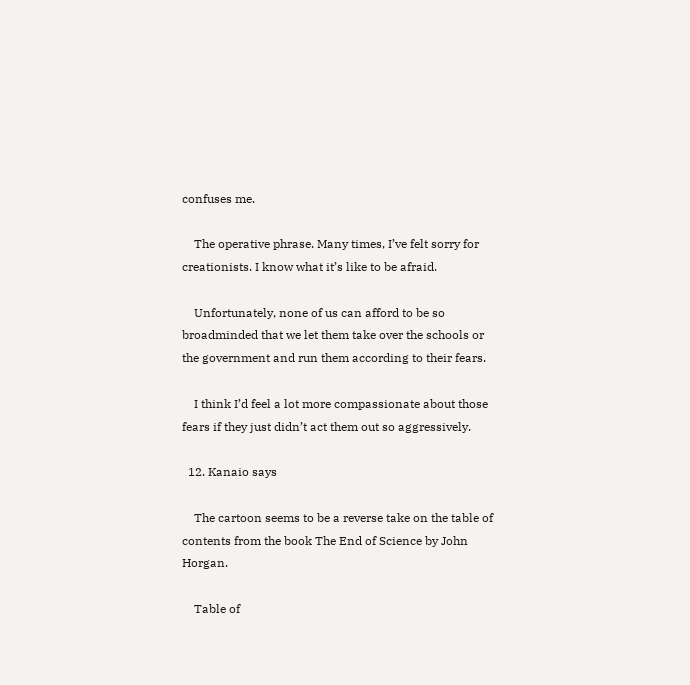confuses me.

    The operative phrase. Many times, I’ve felt sorry for creationists. I know what it’s like to be afraid.

    Unfortunately, none of us can afford to be so broadminded that we let them take over the schools or the government and run them according to their fears.

    I think I’d feel a lot more compassionate about those fears if they just didn’t act them out so aggressively.

  12. Kanaio says

    The cartoon seems to be a reverse take on the table of contents from the book The End of Science by John Horgan.

    Table of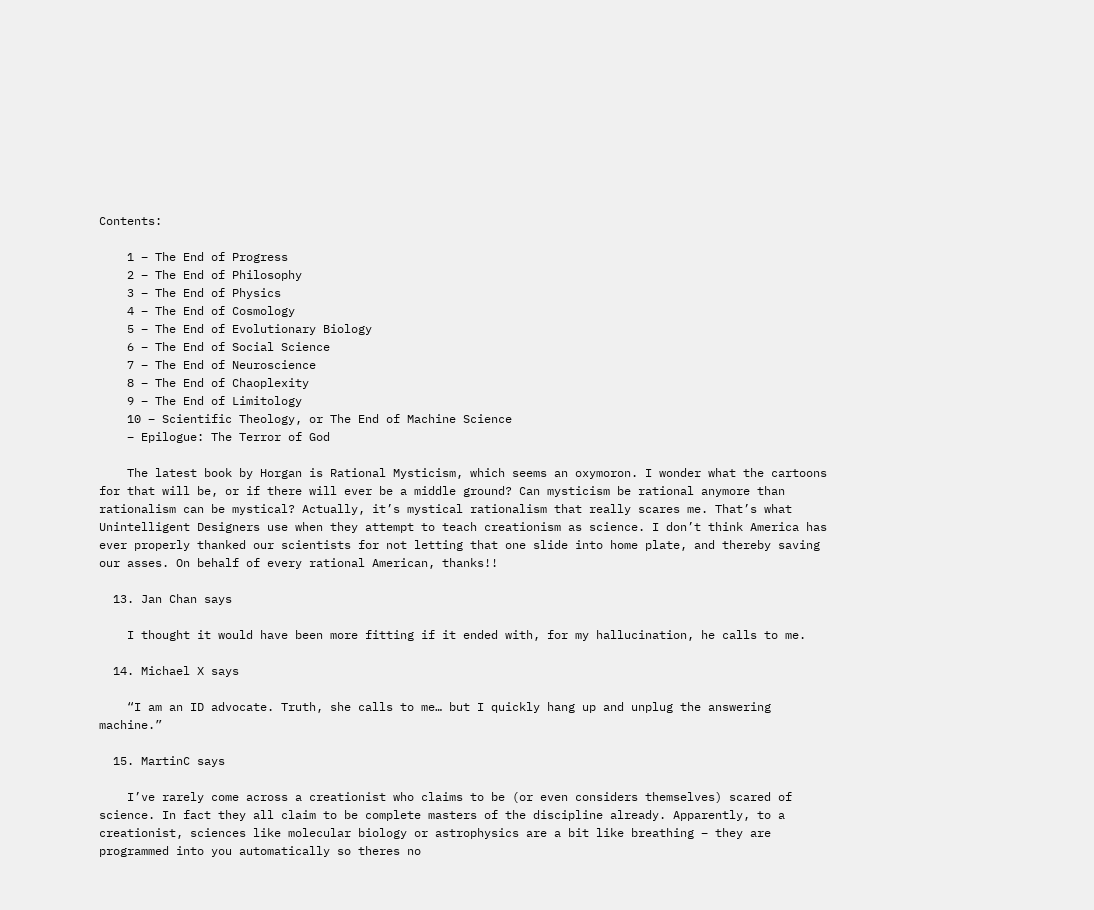Contents:

    1 – The End of Progress
    2 – The End of Philosophy
    3 – The End of Physics
    4 – The End of Cosmology
    5 – The End of Evolutionary Biology
    6 – The End of Social Science
    7 – The End of Neuroscience
    8 – The End of Chaoplexity
    9 – The End of Limitology
    10 – Scientific Theology, or The End of Machine Science
    – Epilogue: The Terror of God

    The latest book by Horgan is Rational Mysticism, which seems an oxymoron. I wonder what the cartoons for that will be, or if there will ever be a middle ground? Can mysticism be rational anymore than rationalism can be mystical? Actually, it’s mystical rationalism that really scares me. That’s what Unintelligent Designers use when they attempt to teach creationism as science. I don’t think America has ever properly thanked our scientists for not letting that one slide into home plate, and thereby saving our asses. On behalf of every rational American, thanks!!

  13. Jan Chan says

    I thought it would have been more fitting if it ended with, for my hallucination, he calls to me.

  14. Michael X says

    “I am an ID advocate. Truth, she calls to me… but I quickly hang up and unplug the answering machine.”

  15. MartinC says

    I’ve rarely come across a creationist who claims to be (or even considers themselves) scared of science. In fact they all claim to be complete masters of the discipline already. Apparently, to a creationist, sciences like molecular biology or astrophysics are a bit like breathing – they are programmed into you automatically so theres no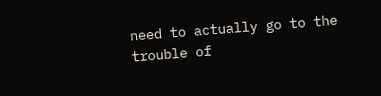need to actually go to the trouble of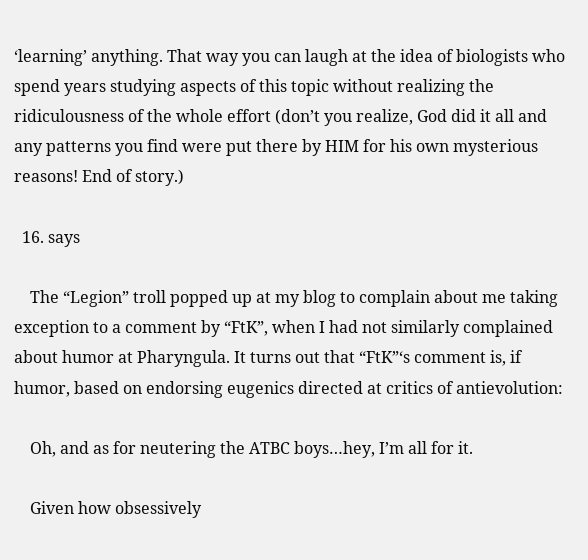‘learning’ anything. That way you can laugh at the idea of biologists who spend years studying aspects of this topic without realizing the ridiculousness of the whole effort (don’t you realize, God did it all and any patterns you find were put there by HIM for his own mysterious reasons! End of story.)

  16. says

    The “Legion” troll popped up at my blog to complain about me taking exception to a comment by “FtK”, when I had not similarly complained about humor at Pharyngula. It turns out that “FtK”‘s comment is, if humor, based on endorsing eugenics directed at critics of antievolution:

    Oh, and as for neutering the ATBC boys…hey, I’m all for it.

    Given how obsessively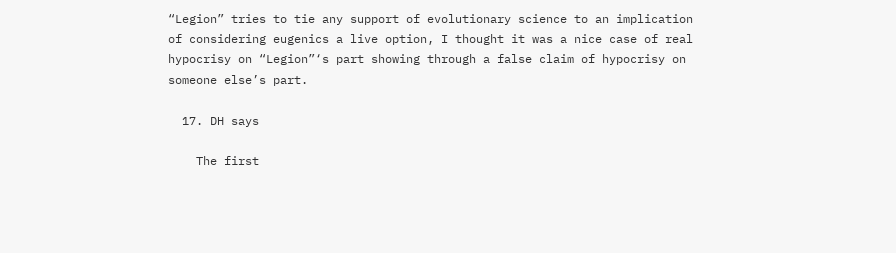“Legion” tries to tie any support of evolutionary science to an implication of considering eugenics a live option, I thought it was a nice case of real hypocrisy on “Legion”‘s part showing through a false claim of hypocrisy on someone else’s part.

  17. DH says

    The first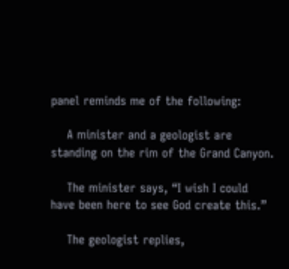panel reminds me of the following:

    A minister and a geologist are standing on the rim of the Grand Canyon.

    The minister says, “I wish I could have been here to see God create this.”

    The geologist replies,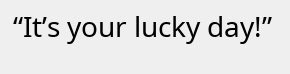“It’s your lucky day!”